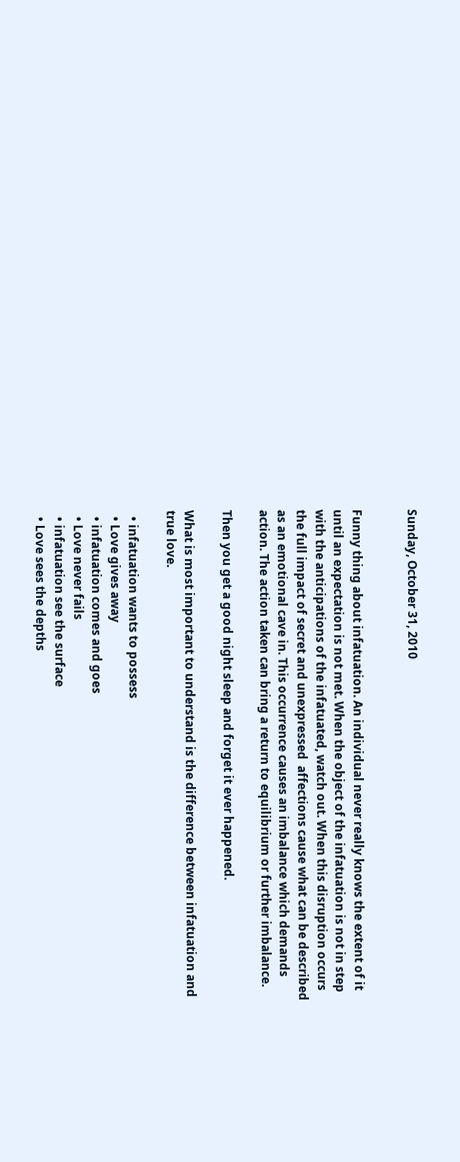Sunday, October 31, 2010


Funny thing about infatuation. An individual never really knows the extent of it until an expectation is not met. When the object of the infatuation is not in step with the anticipations of the infatuated, watch out. When this disruption occurs the full impact of secret and unexpressed  affections cause what can be described as an emotional cave in. This occurrence causes an imbalance which demands action. The action taken can bring a return to equilibrium or further imbalance.

Then you get a good night sleep and forget it ever happened.

What is most important to understand is the difference between infatuation and true love.

  • infatuation wants to possess
  • Love gives away
  • infatuation comes and goes
  • Love never fails
  • infatuation see the surface
  • Love sees the depths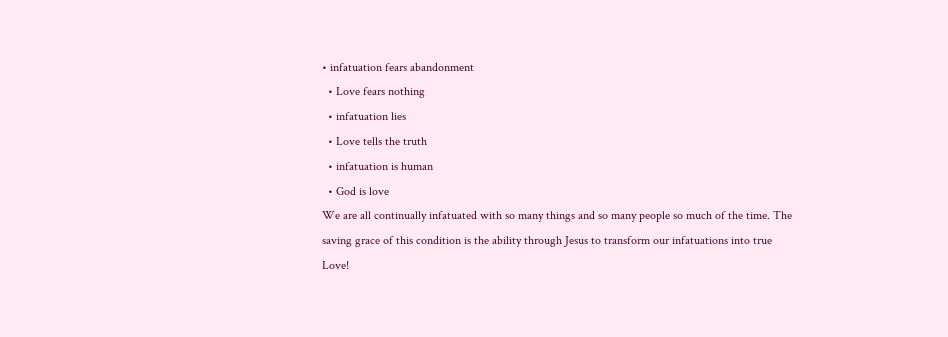• infatuation fears abandonment
  • Love fears nothing
  • infatuation lies
  • Love tells the truth
  • infatuation is human
  • God is love
We are all continually infatuated with so many things and so many people so much of the time. The saving grace of this condition is the ability through Jesus to transform our infatuations into true Love!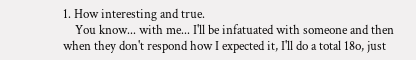1. How interesting and true.
    You know... with me... I'll be infatuated with someone and then when they don't respond how I expected it, I'll do a total 18o, just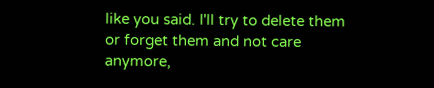like you said. I'll try to delete them or forget them and not care anymore,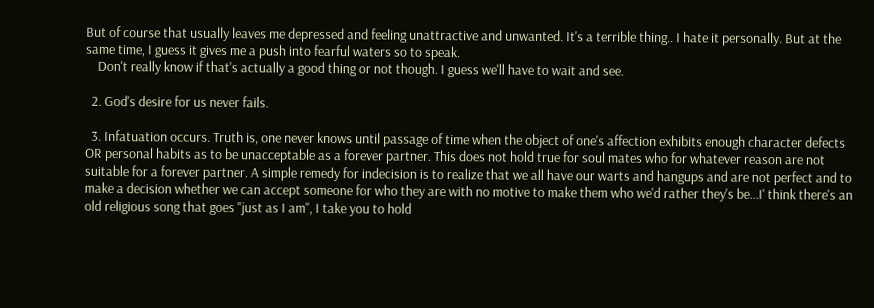But of course that usually leaves me depressed and feeling unattractive and unwanted. It's a terrible thing.. I hate it personally. But at the same time, I guess it gives me a push into fearful waters so to speak.
    Don't really know if that's actually a good thing or not though. I guess we'll have to wait and see.

  2. God's desire for us never fails.

  3. Infatuation occurs. Truth is, one never knows until passage of time when the object of one's affection exhibits enough character defects OR personal habits as to be unacceptable as a forever partner. This does not hold true for soul mates who for whatever reason are not suitable for a forever partner. A simple remedy for indecision is to realize that we all have our warts and hangups and are not perfect and to make a decision whether we can accept someone for who they are with no motive to make them who we'd rather they's be...I' think there's an old religious song that goes "just as I am", I take you to hold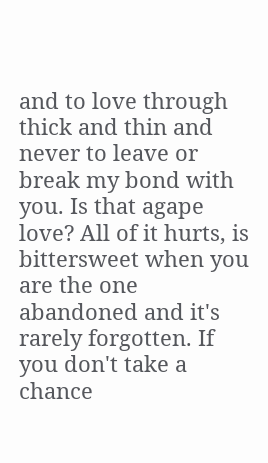and to love through thick and thin and never to leave or break my bond with you. Is that agape love? All of it hurts, is bittersweet when you are the one abandoned and it's rarely forgotten. If you don't take a chance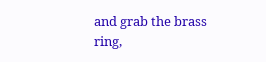and grab the brass ring,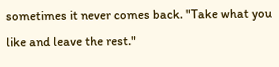sometimes it never comes back. "Take what you like and leave the rest."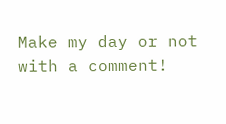Make my day or not with a comment!